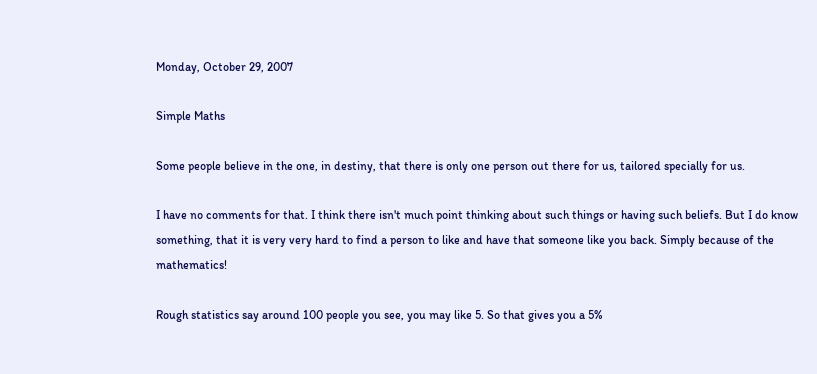Monday, October 29, 2007

Simple Maths

Some people believe in the one, in destiny, that there is only one person out there for us, tailored specially for us.

I have no comments for that. I think there isn't much point thinking about such things or having such beliefs. But I do know something, that it is very very hard to find a person to like and have that someone like you back. Simply because of the mathematics!

Rough statistics say around 100 people you see, you may like 5. So that gives you a 5%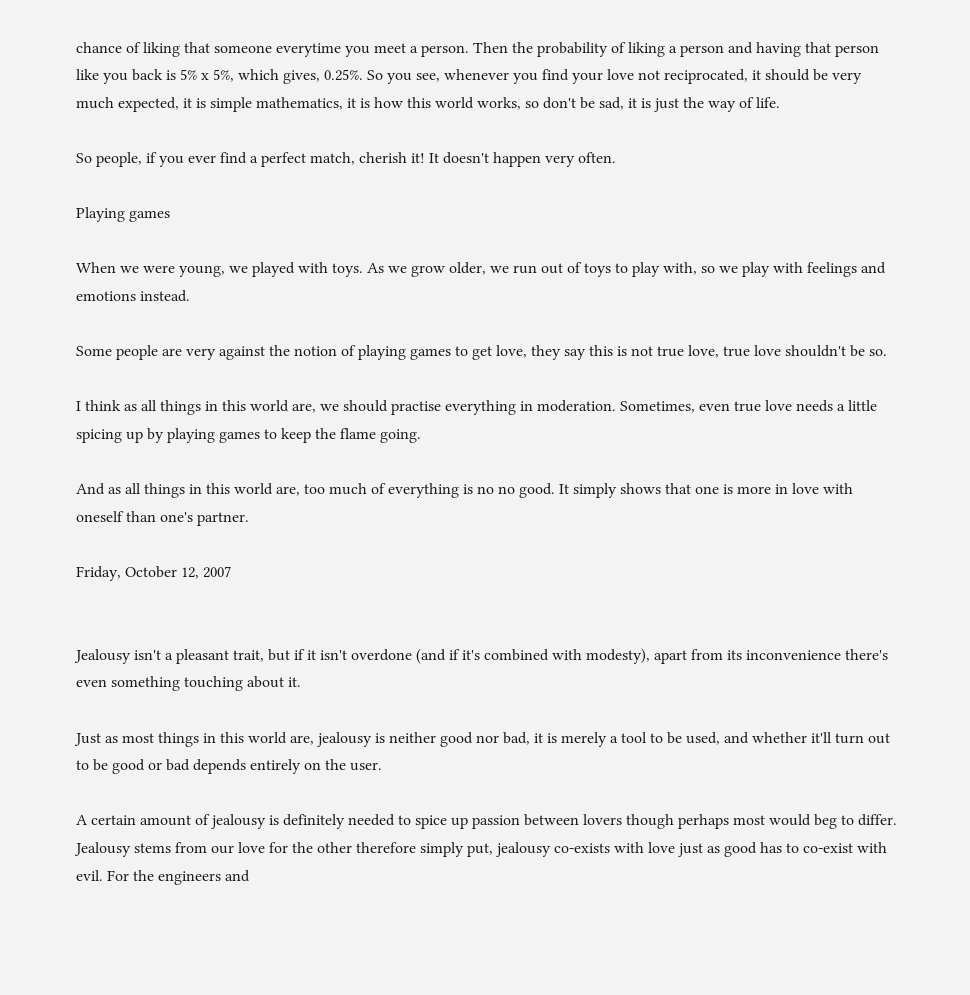chance of liking that someone everytime you meet a person. Then the probability of liking a person and having that person like you back is 5% x 5%, which gives, 0.25%. So you see, whenever you find your love not reciprocated, it should be very much expected, it is simple mathematics, it is how this world works, so don't be sad, it is just the way of life.

So people, if you ever find a perfect match, cherish it! It doesn't happen very often.

Playing games

When we were young, we played with toys. As we grow older, we run out of toys to play with, so we play with feelings and emotions instead.

Some people are very against the notion of playing games to get love, they say this is not true love, true love shouldn't be so.

I think as all things in this world are, we should practise everything in moderation. Sometimes, even true love needs a little spicing up by playing games to keep the flame going.

And as all things in this world are, too much of everything is no no good. It simply shows that one is more in love with oneself than one's partner.

Friday, October 12, 2007


Jealousy isn't a pleasant trait, but if it isn't overdone (and if it's combined with modesty), apart from its inconvenience there's even something touching about it.

Just as most things in this world are, jealousy is neither good nor bad, it is merely a tool to be used, and whether it'll turn out to be good or bad depends entirely on the user.

A certain amount of jealousy is definitely needed to spice up passion between lovers though perhaps most would beg to differ. Jealousy stems from our love for the other therefore simply put, jealousy co-exists with love just as good has to co-exist with evil. For the engineers and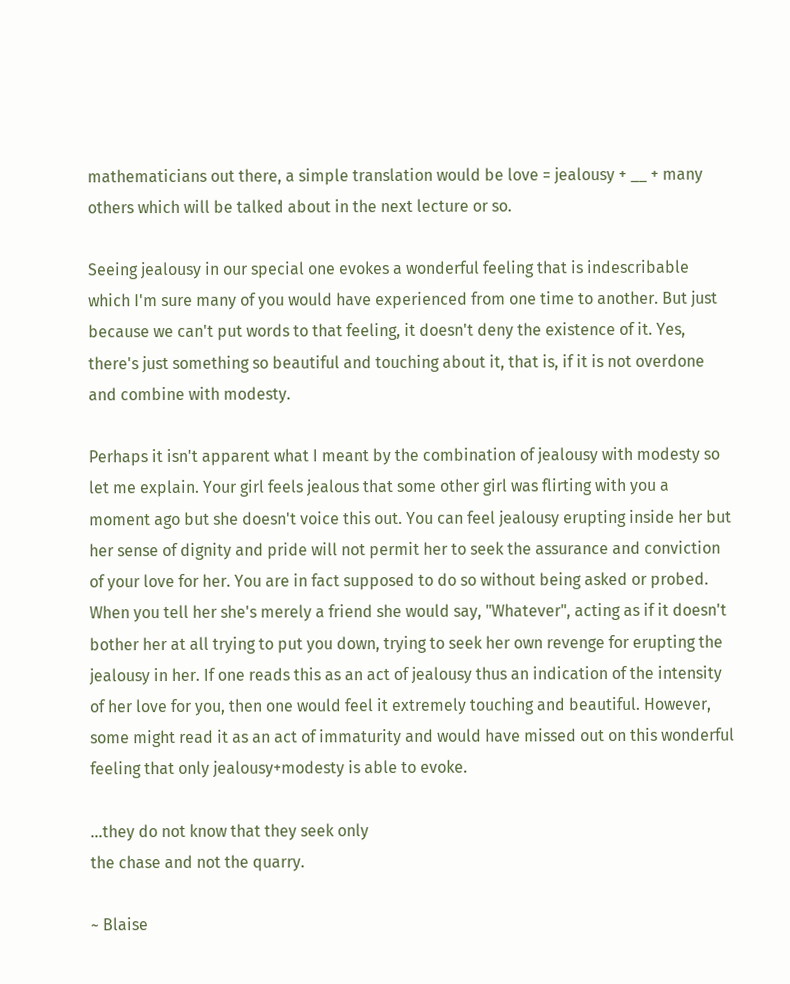mathematicians out there, a simple translation would be love = jealousy + __ + many others which will be talked about in the next lecture or so.

Seeing jealousy in our special one evokes a wonderful feeling that is indescribable which I'm sure many of you would have experienced from one time to another. But just because we can't put words to that feeling, it doesn't deny the existence of it. Yes, there's just something so beautiful and touching about it, that is, if it is not overdone and combine with modesty.

Perhaps it isn't apparent what I meant by the combination of jealousy with modesty so let me explain. Your girl feels jealous that some other girl was flirting with you a moment ago but she doesn't voice this out. You can feel jealousy erupting inside her but her sense of dignity and pride will not permit her to seek the assurance and conviction of your love for her. You are in fact supposed to do so without being asked or probed. When you tell her she's merely a friend she would say, "Whatever", acting as if it doesn't bother her at all trying to put you down, trying to seek her own revenge for erupting the jealousy in her. If one reads this as an act of jealousy thus an indication of the intensity of her love for you, then one would feel it extremely touching and beautiful. However, some might read it as an act of immaturity and would have missed out on this wonderful feeling that only jealousy+modesty is able to evoke.

...they do not know that they seek only
the chase and not the quarry.

~ Blaise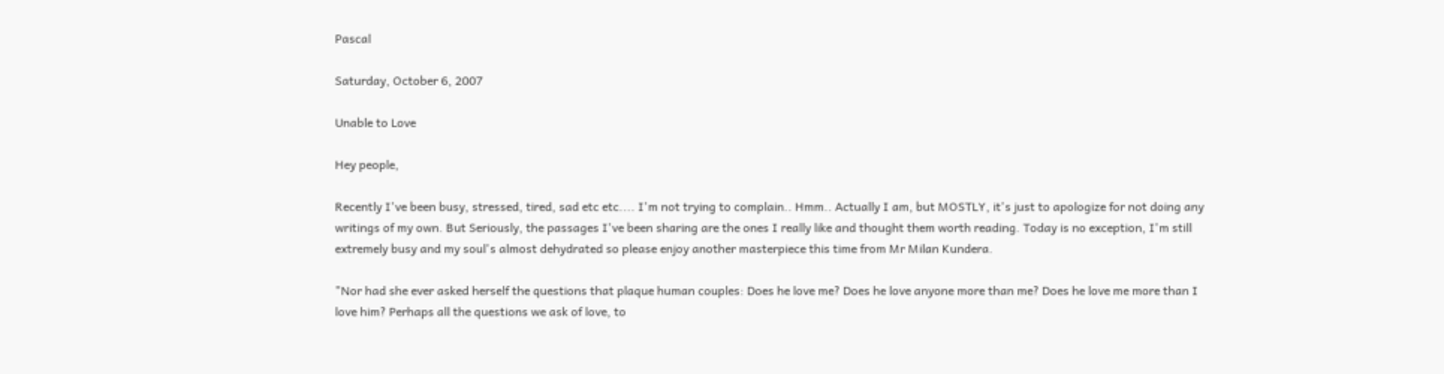Pascal

Saturday, October 6, 2007

Unable to Love

Hey people,

Recently I've been busy, stressed, tired, sad etc etc.... I'm not trying to complain.. Hmm.. Actually I am, but MOSTLY, it's just to apologize for not doing any writings of my own. But Seriously, the passages I've been sharing are the ones I really like and thought them worth reading. Today is no exception, I'm still extremely busy and my soul's almost dehydrated so please enjoy another masterpiece this time from Mr Milan Kundera.

"Nor had she ever asked herself the questions that plaque human couples: Does he love me? Does he love anyone more than me? Does he love me more than I love him? Perhaps all the questions we ask of love, to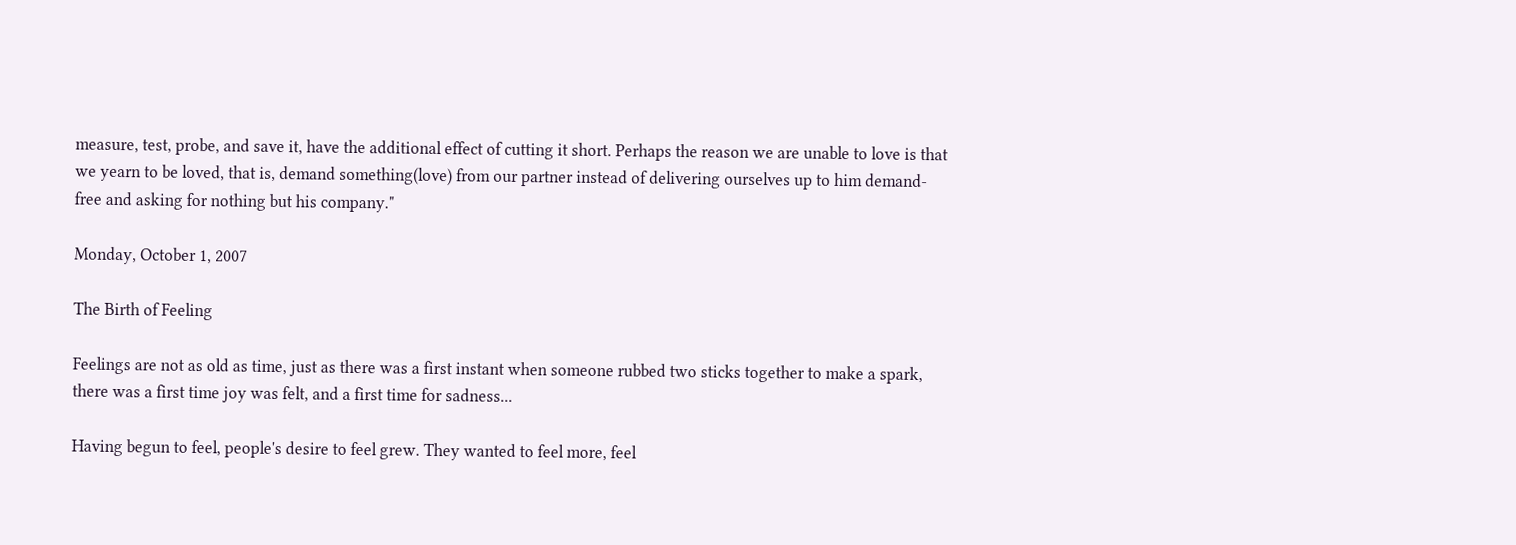measure, test, probe, and save it, have the additional effect of cutting it short. Perhaps the reason we are unable to love is that we yearn to be loved, that is, demand something(love) from our partner instead of delivering ourselves up to him demand-free and asking for nothing but his company."

Monday, October 1, 2007

The Birth of Feeling

Feelings are not as old as time, just as there was a first instant when someone rubbed two sticks together to make a spark, there was a first time joy was felt, and a first time for sadness...

Having begun to feel, people's desire to feel grew. They wanted to feel more, feel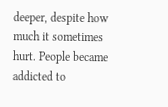deeper, despite how much it sometimes hurt. People became addicted to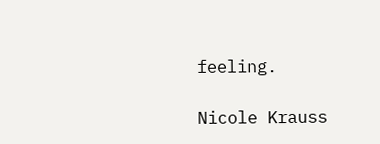feeling.

Nicole Krauss